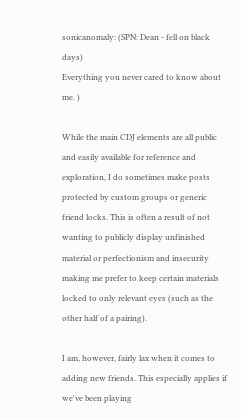sonicanomaly: (SPN: Dean - fell on black days)
Everything you never cared to know about me. )

While the main CDJ elements are all public and easily available for reference and exploration, I do sometimes make posts protected by custom groups or generic friend locks. This is often a result of not wanting to publicly display unfinished material or perfectionism and insecurity making me prefer to keep certain materials locked to only relevant eyes (such as the other half of a pairing).

I am, however, fairly lax when it comes to adding new friends. This especially applies if we've been playing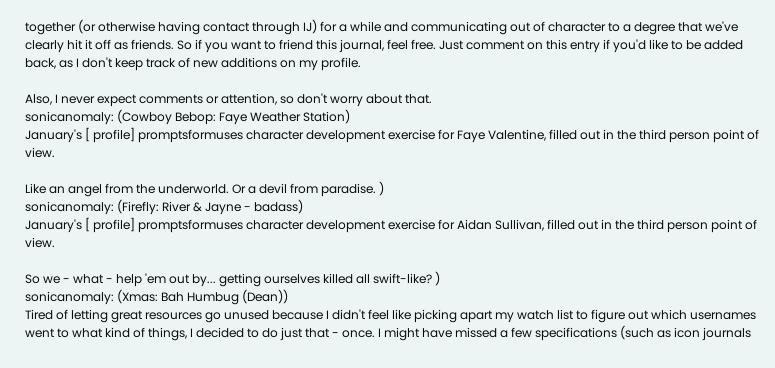together (or otherwise having contact through IJ) for a while and communicating out of character to a degree that we've clearly hit it off as friends. So if you want to friend this journal, feel free. Just comment on this entry if you'd like to be added back, as I don't keep track of new additions on my profile.

Also, I never expect comments or attention, so don't worry about that.
sonicanomaly: (Cowboy Bebop: Faye Weather Station)
January's [ profile] promptsformuses character development exercise for Faye Valentine, filled out in the third person point of view.

Like an angel from the underworld. Or a devil from paradise. )
sonicanomaly: (Firefly: River & Jayne - badass)
January's [ profile] promptsformuses character development exercise for Aidan Sullivan, filled out in the third person point of view.

So we - what - help 'em out by... getting ourselves killed all swift-like? )
sonicanomaly: (Xmas: Bah Humbug (Dean))
Tired of letting great resources go unused because I didn't feel like picking apart my watch list to figure out which usernames went to what kind of things, I decided to do just that - once. I might have missed a few specifications (such as icon journals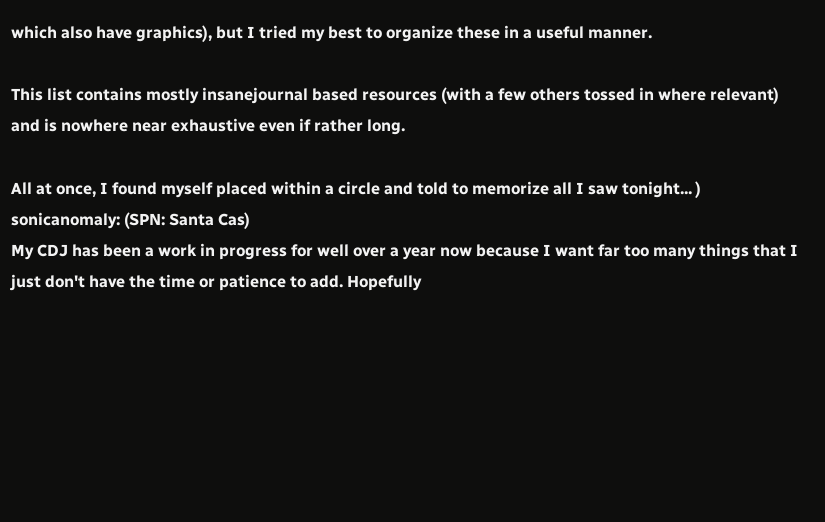which also have graphics), but I tried my best to organize these in a useful manner.

This list contains mostly insanejournal based resources (with a few others tossed in where relevant) and is nowhere near exhaustive even if rather long.

All at once, I found myself placed within a circle and told to memorize all I saw tonight... )
sonicanomaly: (SPN: Santa Cas)
My CDJ has been a work in progress for well over a year now because I want far too many things that I just don't have the time or patience to add. Hopefully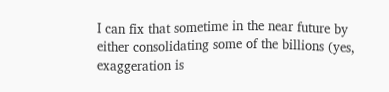I can fix that sometime in the near future by either consolidating some of the billions (yes, exaggeration is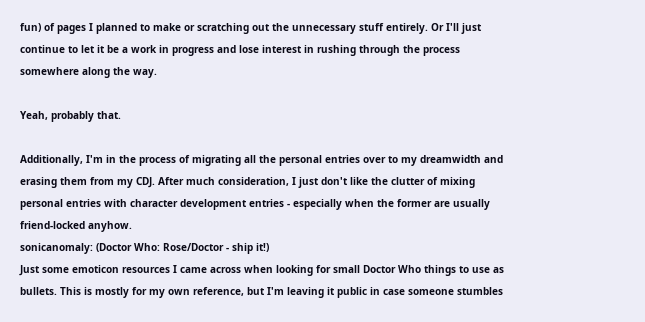fun) of pages I planned to make or scratching out the unnecessary stuff entirely. Or I'll just continue to let it be a work in progress and lose interest in rushing through the process somewhere along the way.

Yeah, probably that.

Additionally, I'm in the process of migrating all the personal entries over to my dreamwidth and erasing them from my CDJ. After much consideration, I just don't like the clutter of mixing personal entries with character development entries - especially when the former are usually friend-locked anyhow.
sonicanomaly: (Doctor Who: Rose/Doctor - ship it!)
Just some emoticon resources I came across when looking for small Doctor Who things to use as bullets. This is mostly for my own reference, but I'm leaving it public in case someone stumbles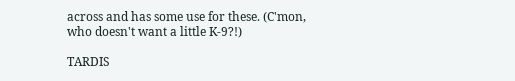across and has some use for these. (C'mon, who doesn't want a little K-9?!)

TARDIS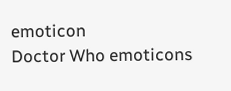emoticon
Doctor Who emoticons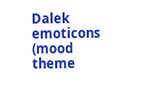Dalek emoticons (mood theme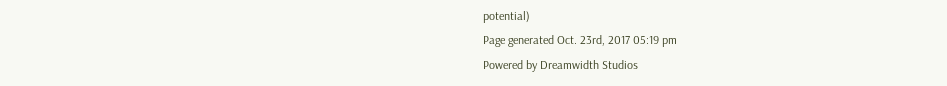potential)
Page generated Oct. 23rd, 2017 05:19 pm
Powered by Dreamwidth Studios